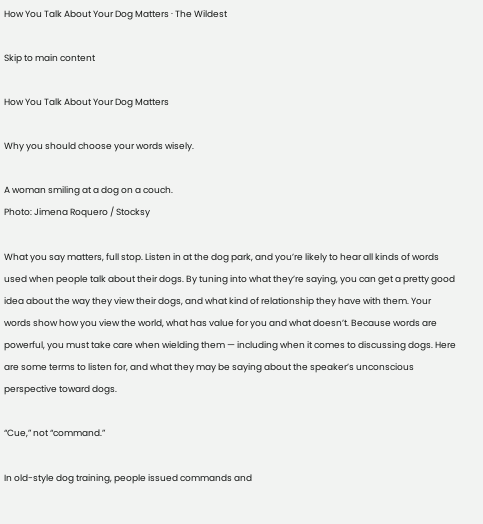How You Talk About Your Dog Matters · The Wildest

Skip to main content

How You Talk About Your Dog Matters

Why you should choose your words wisely.

A woman smiling at a dog on a couch.
Photo: Jimena Roquero / Stocksy

What you say matters, full stop. Listen in at the dog park, and you’re likely to hear all kinds of words used when people talk about their dogs. By tuning into what they’re saying, you can get a pretty good idea about the way they view their dogs, and what kind of relationship they have with them. Your words show how you view the world, what has value for you and what doesn’t. Because words are powerful, you must take care when wielding them — including when it comes to discussing dogs. Here are some terms to listen for, and what they may be saying about the speaker’s unconscious perspective toward dogs.

“Cue,” not “command.”

In old-style dog training, people issued commands and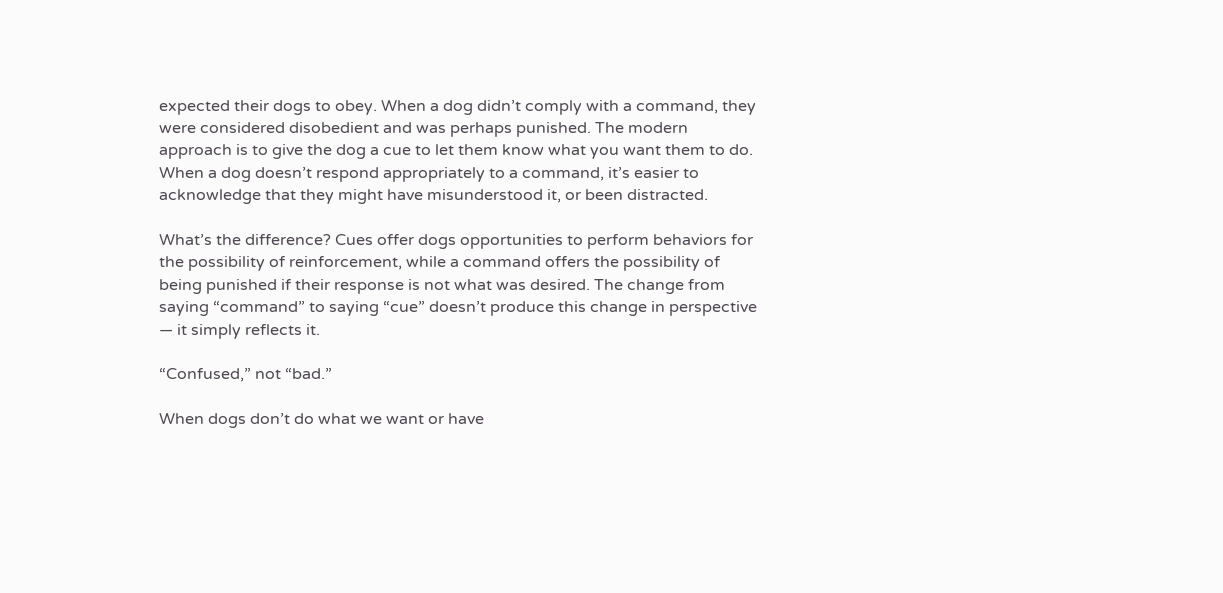expected their dogs to obey. When a dog didn’t comply with a command, they were considered disobedient and was perhaps punished. The modern approach is to give the dog a cue to let them know what you want them to do. When a dog doesn’t respond appropriately to a command, it’s easier to acknowledge that they might have misunderstood it, or been distracted.

What’s the difference? Cues offer dogs opportunities to perform behaviors for the possibility of reinforcement, while a command offers the possibility of being punished if their response is not what was desired. The change from saying “command” to saying “cue” doesn’t produce this change in perspective — it simply reflects it.

“Confused,” not “bad.”

When dogs don’t do what we want or have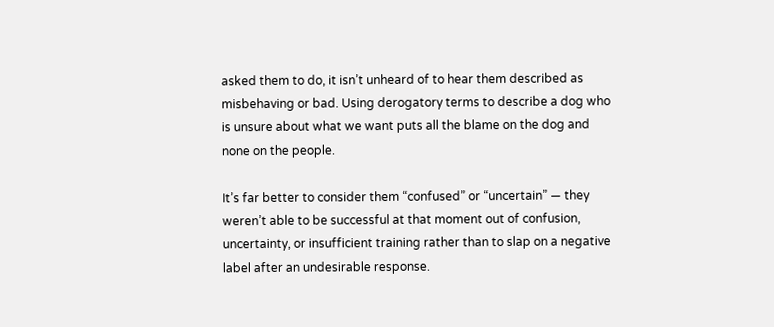asked them to do, it isn’t unheard of to hear them described as misbehaving or bad. Using derogatory terms to describe a dog who is unsure about what we want puts all the blame on the dog and none on the people.

It’s far better to consider them “confused” or “uncertain” — they weren’t able to be successful at that moment out of confusion, uncertainty, or insufficient training rather than to slap on a negative label after an undesirable response.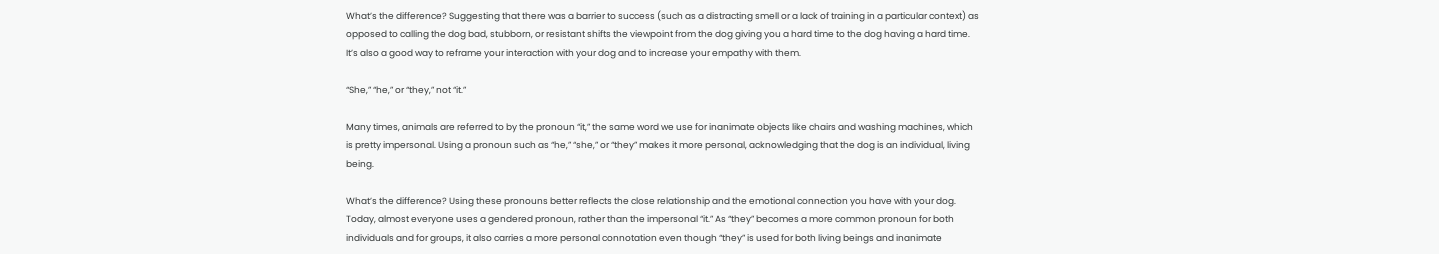What’s the difference? Suggesting that there was a barrier to success (such as a distracting smell or a lack of training in a particular context) as opposed to calling the dog bad, stubborn, or resistant shifts the viewpoint from the dog giving you a hard time to the dog having a hard time. It’s also a good way to reframe your interaction with your dog and to increase your empathy with them.

“She,” “he,” or “they,” not “it.”

Many times, animals are referred to by the pronoun “it,” the same word we use for inanimate objects like chairs and washing machines, which is pretty impersonal. Using a pronoun such as “he,” “she,” or “they” makes it more personal, acknowledging that the dog is an individual, living being.

What’s the difference? Using these pronouns better reflects the close relationship and the emotional connection you have with your dog. Today, almost everyone uses a gendered pronoun, rather than the impersonal “it.” As “they” becomes a more common pronoun for both individuals and for groups, it also carries a more personal connotation even though “they” is used for both living beings and inanimate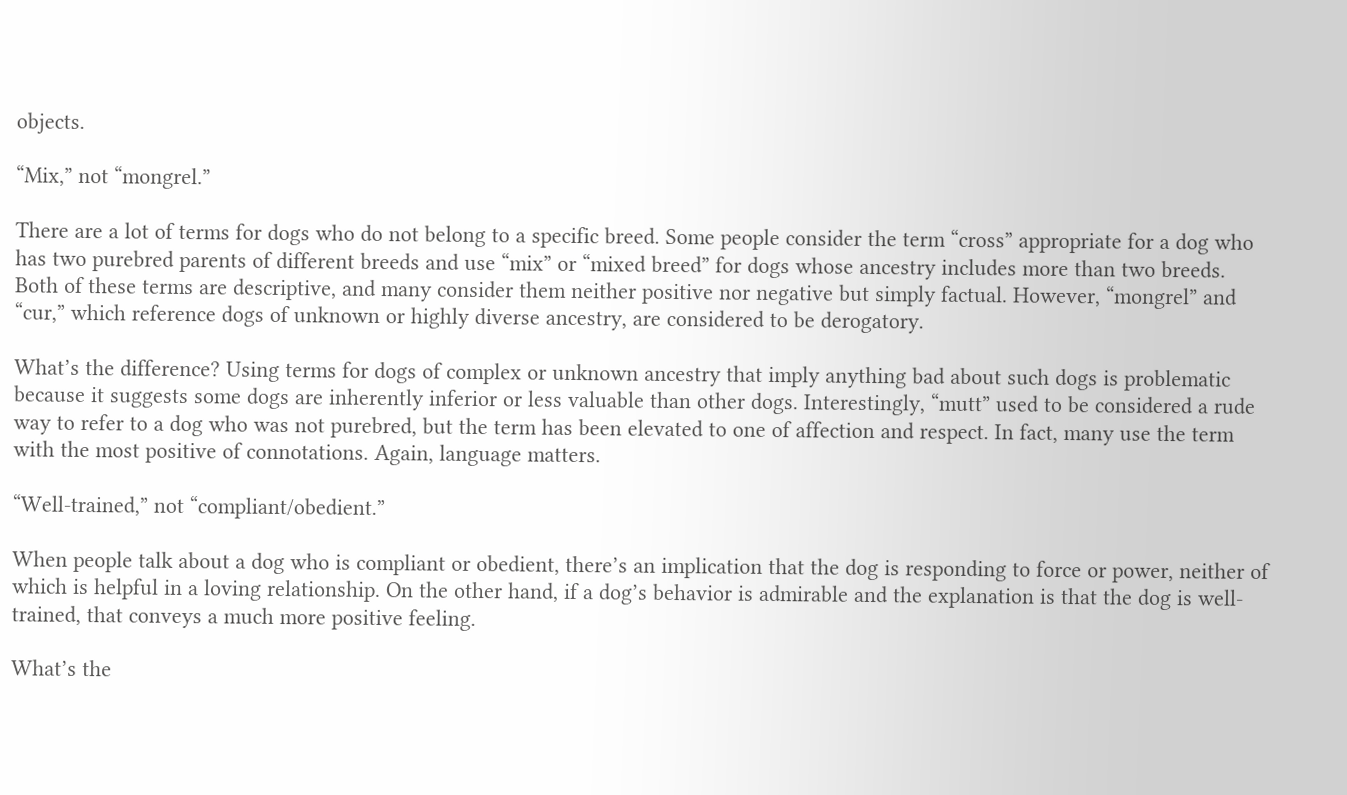objects.

“Mix,” not “mongrel.”

There are a lot of terms for dogs who do not belong to a specific breed. Some people consider the term “cross” appropriate for a dog who has two purebred parents of different breeds and use “mix” or “mixed breed” for dogs whose ancestry includes more than two breeds. Both of these terms are descriptive, and many consider them neither positive nor negative but simply factual. However, “mongrel” and “cur,” which reference dogs of unknown or highly diverse ancestry, are considered to be derogatory.

What’s the difference? Using terms for dogs of complex or unknown ancestry that imply anything bad about such dogs is problematic because it suggests some dogs are inherently inferior or less valuable than other dogs. Interestingly, “mutt” used to be considered a rude way to refer to a dog who was not purebred, but the term has been elevated to one of affection and respect. In fact, many use the term with the most positive of connotations. Again, language matters.

“Well-trained,” not “compliant/obedient.”

When people talk about a dog who is compliant or obedient, there’s an implication that the dog is responding to force or power, neither of which is helpful in a loving relationship. On the other hand, if a dog’s behavior is admirable and the explanation is that the dog is well-trained, that conveys a much more positive feeling.

What’s the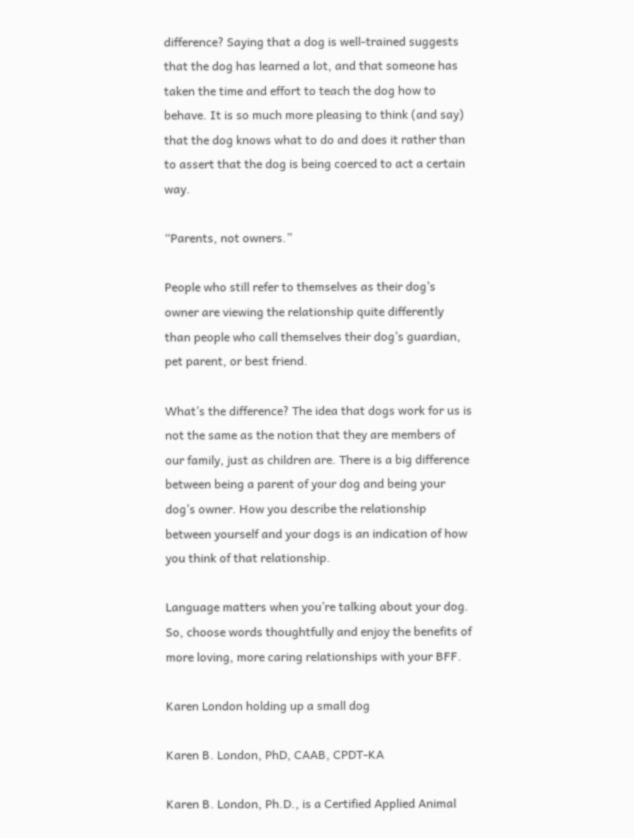difference? Saying that a dog is well-trained suggests that the dog has learned a lot, and that someone has taken the time and effort to teach the dog how to behave. It is so much more pleasing to think (and say) that the dog knows what to do and does it rather than to assert that the dog is being coerced to act a certain way.

“Parents, not owners.”

People who still refer to themselves as their dog’s owner are viewing the relationship quite differently than people who call themselves their dog’s guardian, pet parent, or best friend.

What’s the difference? The idea that dogs work for us is not the same as the notion that they are members of our family, just as children are. There is a big difference between being a parent of your dog and being your dog’s owner. How you describe the relationship between yourself and your dogs is an indication of how you think of that relationship.

Language matters when you’re talking about your dog. So, choose words thoughtfully and enjoy the benefits of more loving, more caring relationships with your BFF.

Karen London holding up a small dog

Karen B. London, PhD, CAAB, CPDT-KA

Karen B. London, Ph.D., is a Certified Applied Animal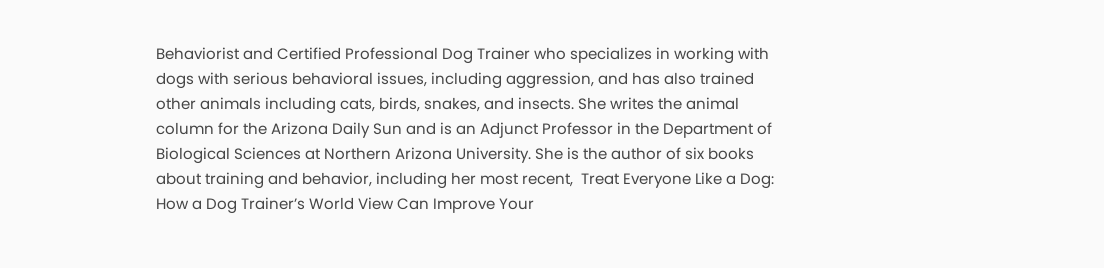Behaviorist and Certified Professional Dog Trainer who specializes in working with dogs with serious behavioral issues, including aggression, and has also trained other animals including cats, birds, snakes, and insects. She writes the animal column for the Arizona Daily Sun and is an Adjunct Professor in the Department of Biological Sciences at Northern Arizona University. She is the author of six books about training and behavior, including her most recent,  Treat Everyone Like a Dog: How a Dog Trainer’s World View Can Improve Your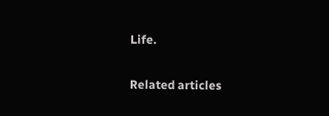Life.

Related articles